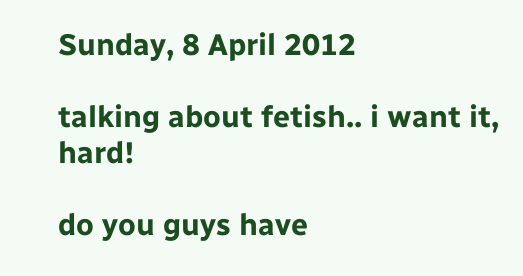Sunday, 8 April 2012

talking about fetish.. i want it, hard!

do you guys have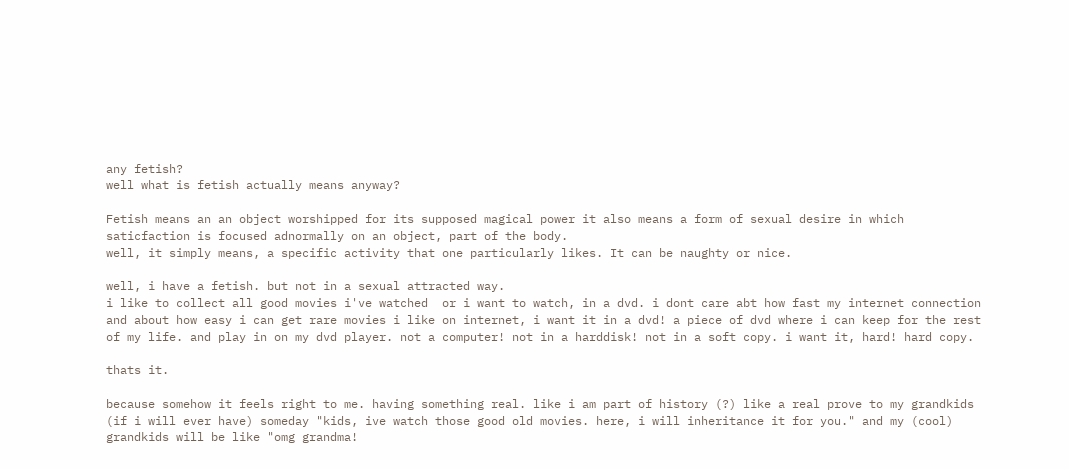any fetish?
well what is fetish actually means anyway?

Fetish means an an object worshipped for its supposed magical power it also means a form of sexual desire in which saticfaction is focused adnormally on an object, part of the body.
well, it simply means, a specific activity that one particularly likes. It can be naughty or nice.

well, i have a fetish. but not in a sexual attracted way.
i like to collect all good movies i've watched  or i want to watch, in a dvd. i dont care abt how fast my internet connection and about how easy i can get rare movies i like on internet, i want it in a dvd! a piece of dvd where i can keep for the rest of my life. and play in on my dvd player. not a computer! not in a harddisk! not in a soft copy. i want it, hard! hard copy.

thats it.

because somehow it feels right to me. having something real. like i am part of history (?) like a real prove to my grandkids (if i will ever have) someday "kids, ive watch those good old movies. here, i will inheritance it for you." and my (cool) grandkids will be like "omg grandma!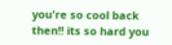you're so cool back then!! its so hard you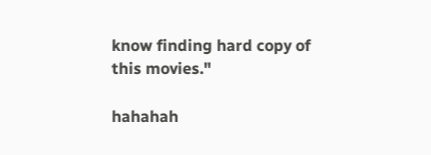know finding hard copy of this movies."

hahahah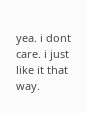yea. i dont care. i just like it that way.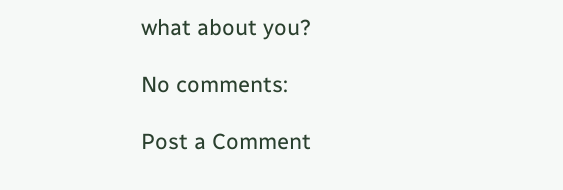what about you?

No comments:

Post a Comment